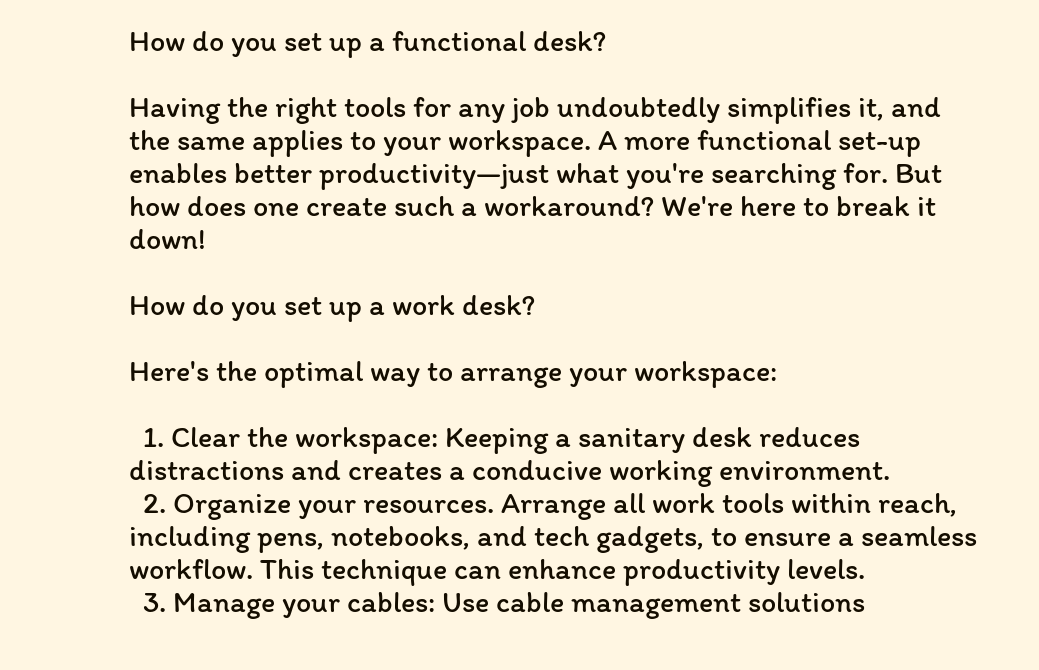How do you set up a functional desk?

Having the right tools for any job undoubtedly simplifies it, and the same applies to your workspace. A more functional set-up enables better productivity—just what you're searching for. But how does one create such a workaround? We're here to break it down!

How do you set up a work desk?

Here's the optimal way to arrange your workspace:

  1. Clear the workspace: Keeping a sanitary desk reduces distractions and creates a conducive working environment.
  2. Organize your resources. Arrange all work tools within reach, including pens, notebooks, and tech gadgets, to ensure a seamless workflow. This technique can enhance productivity levels.
  3. Manage your cables: Use cable management solutions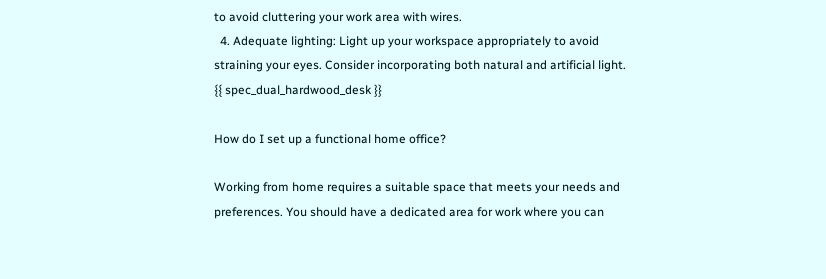to avoid cluttering your work area with wires.
  4. Adequate lighting: Light up your workspace appropriately to avoid straining your eyes. Consider incorporating both natural and artificial light.
{{ spec_dual_hardwood_desk }}

How do I set up a functional home office?

Working from home requires a suitable space that meets your needs and preferences. You should have a dedicated area for work where you can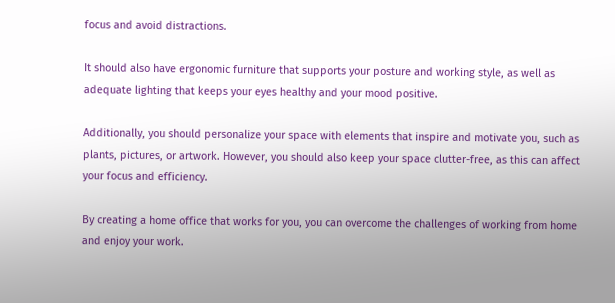focus and avoid distractions.

It should also have ergonomic furniture that supports your posture and working style, as well as adequate lighting that keeps your eyes healthy and your mood positive.

Additionally, you should personalize your space with elements that inspire and motivate you, such as plants, pictures, or artwork. However, you should also keep your space clutter-free, as this can affect your focus and efficiency.

By creating a home office that works for you, you can overcome the challenges of working from home and enjoy your work.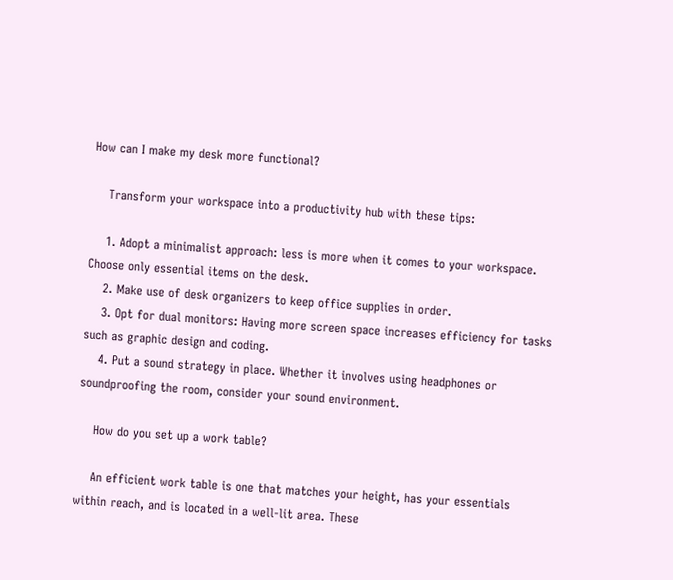How can I make my desk more functional?

    Transform your workspace into a productivity hub with these tips:

    1. Adopt a minimalist approach: less is more when it comes to your workspace. Choose only essential items on the desk.
    2. Make use of desk organizers to keep office supplies in order.
    3. Opt for dual monitors: Having more screen space increases efficiency for tasks such as graphic design and coding.
    4. Put a sound strategy in place. Whether it involves using headphones or soundproofing the room, consider your sound environment.

    How do you set up a work table?

    An efficient work table is one that matches your height, has your essentials within reach, and is located in a well-lit area. These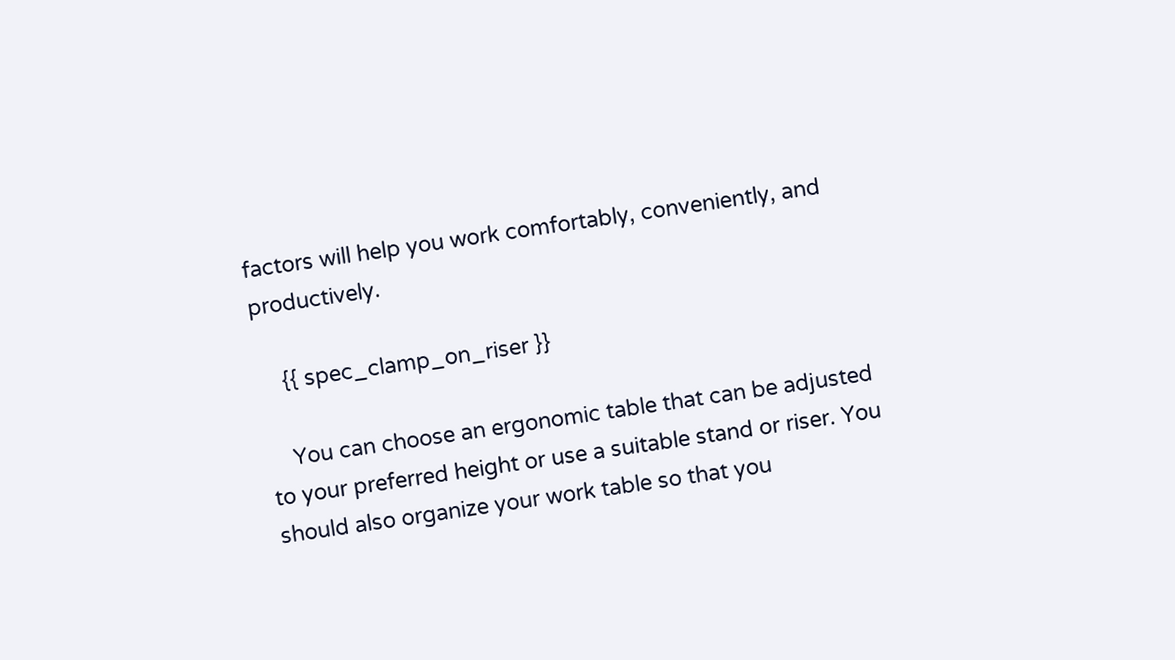factors will help you work comfortably, conveniently, and productively.

    {{ spec_clamp_on_riser }}

    You can choose an ergonomic table that can be adjusted to your preferred height or use a suitable stand or riser. You should also organize your work table so that you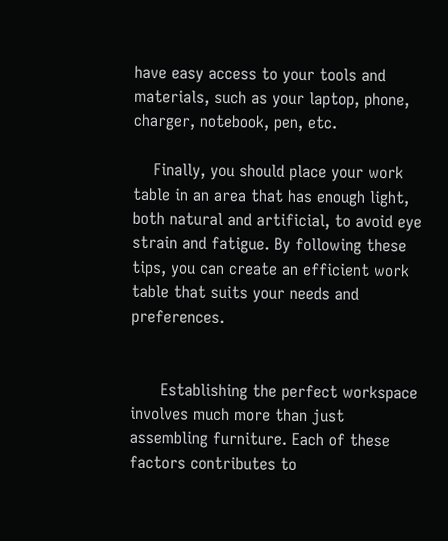have easy access to your tools and materials, such as your laptop, phone, charger, notebook, pen, etc.

    Finally, you should place your work table in an area that has enough light, both natural and artificial, to avoid eye strain and fatigue. By following these tips, you can create an efficient work table that suits your needs and preferences.


      Establishing the perfect workspace involves much more than just assembling furniture. Each of these factors contributes to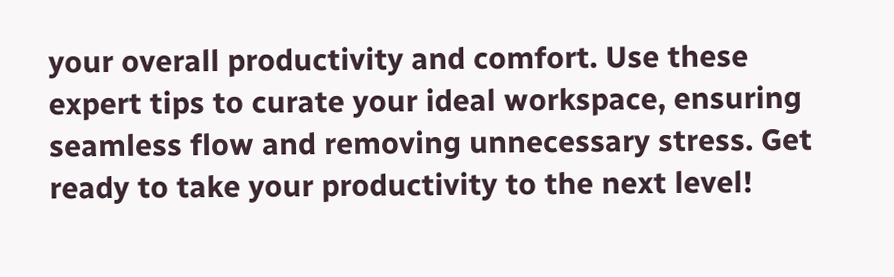your overall productivity and comfort. Use these expert tips to curate your ideal workspace, ensuring seamless flow and removing unnecessary stress. Get ready to take your productivity to the next level!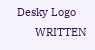Desky Logo
      WRITTEN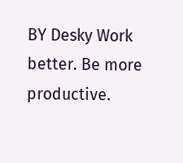BY Desky Work better. Be more productive.